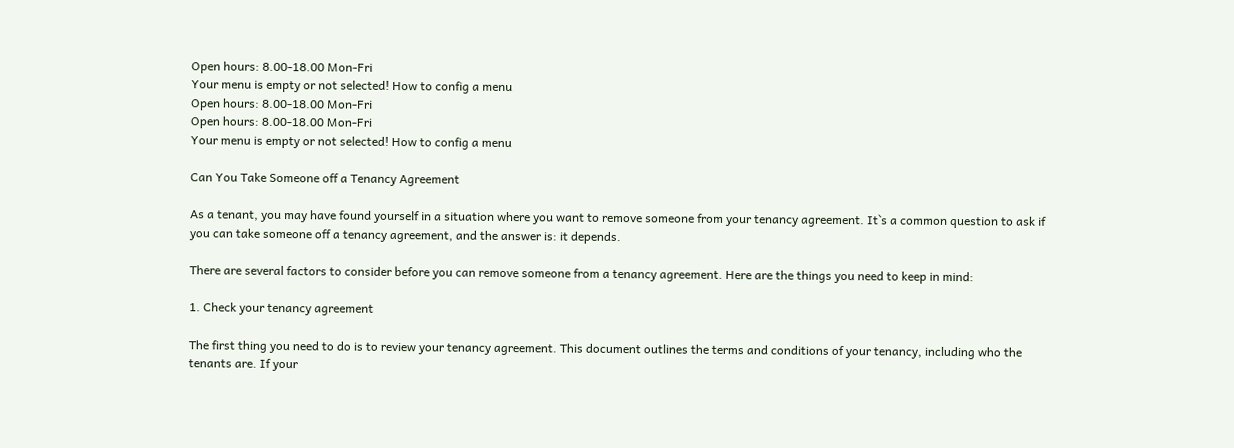Open hours: 8.00-18.00 Mon-Fri
Your menu is empty or not selected! How to config a menu
Open hours: 8.00-18.00 Mon-Fri
Open hours: 8.00-18.00 Mon-Fri
Your menu is empty or not selected! How to config a menu

Can You Take Someone off a Tenancy Agreement

As a tenant, you may have found yourself in a situation where you want to remove someone from your tenancy agreement. It`s a common question to ask if you can take someone off a tenancy agreement, and the answer is: it depends.

There are several factors to consider before you can remove someone from a tenancy agreement. Here are the things you need to keep in mind:

1. Check your tenancy agreement

The first thing you need to do is to review your tenancy agreement. This document outlines the terms and conditions of your tenancy, including who the tenants are. If your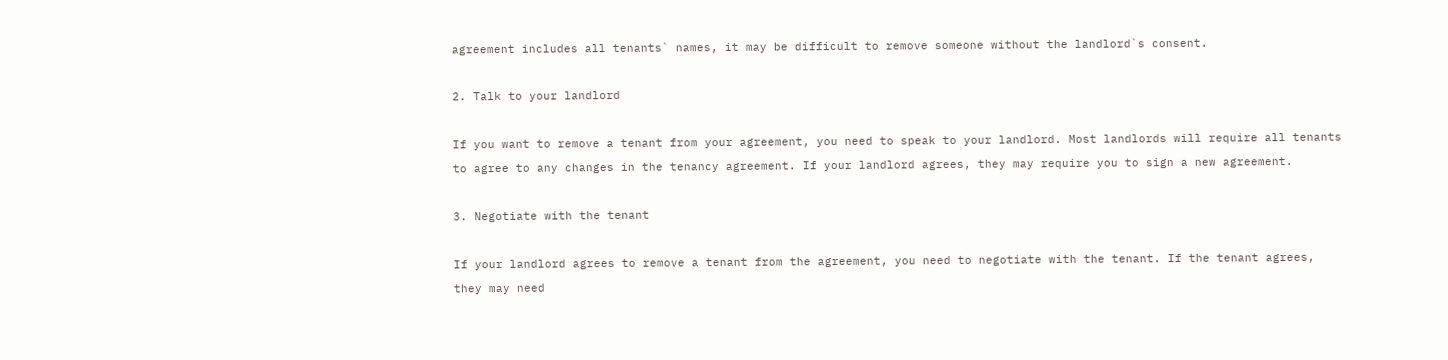agreement includes all tenants` names, it may be difficult to remove someone without the landlord`s consent.

2. Talk to your landlord

If you want to remove a tenant from your agreement, you need to speak to your landlord. Most landlords will require all tenants to agree to any changes in the tenancy agreement. If your landlord agrees, they may require you to sign a new agreement.

3. Negotiate with the tenant

If your landlord agrees to remove a tenant from the agreement, you need to negotiate with the tenant. If the tenant agrees, they may need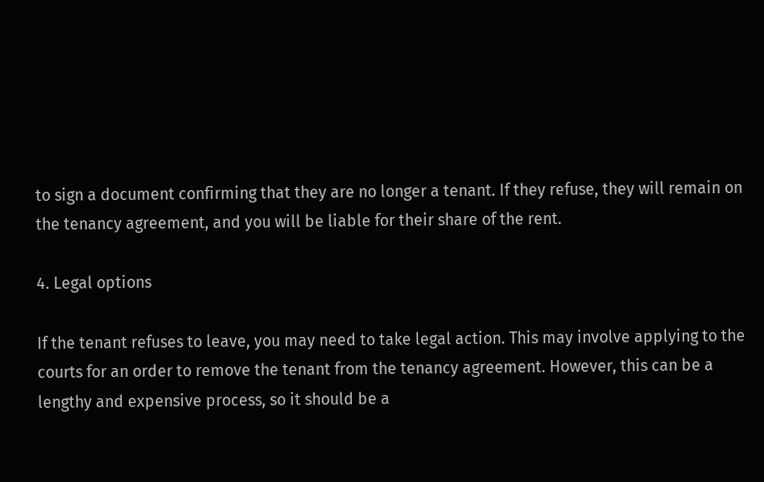to sign a document confirming that they are no longer a tenant. If they refuse, they will remain on the tenancy agreement, and you will be liable for their share of the rent.

4. Legal options

If the tenant refuses to leave, you may need to take legal action. This may involve applying to the courts for an order to remove the tenant from the tenancy agreement. However, this can be a lengthy and expensive process, so it should be a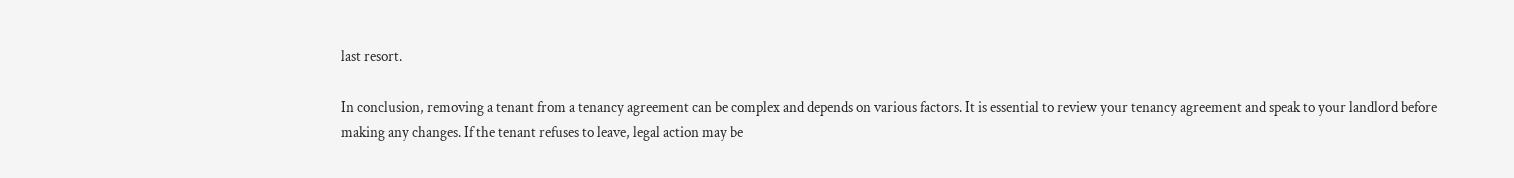last resort.

In conclusion, removing a tenant from a tenancy agreement can be complex and depends on various factors. It is essential to review your tenancy agreement and speak to your landlord before making any changes. If the tenant refuses to leave, legal action may be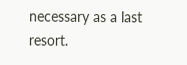necessary as a last resort.